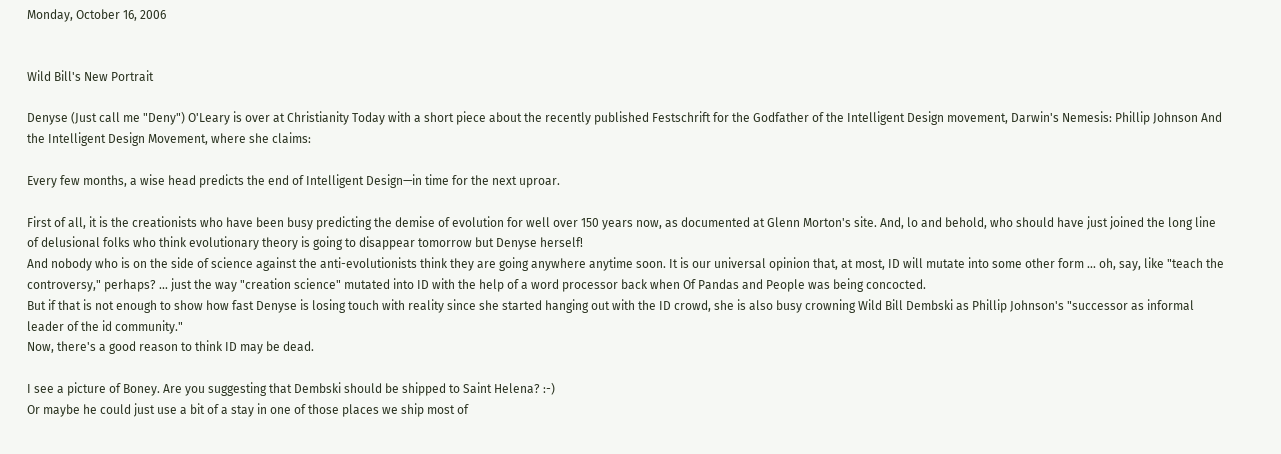Monday, October 16, 2006


Wild Bill's New Portrait

Denyse (Just call me "Deny") O'Leary is over at Christianity Today with a short piece about the recently published Festschrift for the Godfather of the Intelligent Design movement, Darwin's Nemesis: Phillip Johnson And the Intelligent Design Movement, where she claims:

Every few months, a wise head predicts the end of Intelligent Design—in time for the next uproar.

First of all, it is the creationists who have been busy predicting the demise of evolution for well over 150 years now, as documented at Glenn Morton's site. And, lo and behold, who should have just joined the long line of delusional folks who think evolutionary theory is going to disappear tomorrow but Denyse herself!
And nobody who is on the side of science against the anti-evolutionists think they are going anywhere anytime soon. It is our universal opinion that, at most, ID will mutate into some other form ... oh, say, like "teach the controversy," perhaps? ... just the way "creation science" mutated into ID with the help of a word processor back when Of Pandas and People was being concocted.
But if that is not enough to show how fast Denyse is losing touch with reality since she started hanging out with the ID crowd, she is also busy crowning Wild Bill Dembski as Phillip Johnson's "successor as informal leader of the id community."
Now, there's a good reason to think ID may be dead.

I see a picture of Boney. Are you suggesting that Dembski should be shipped to Saint Helena? :-)
Or maybe he could just use a bit of a stay in one of those places we ship most of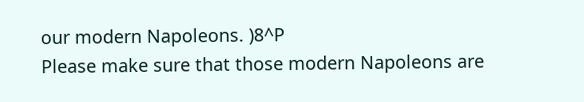our modern Napoleons. )8^P
Please make sure that those modern Napoleons are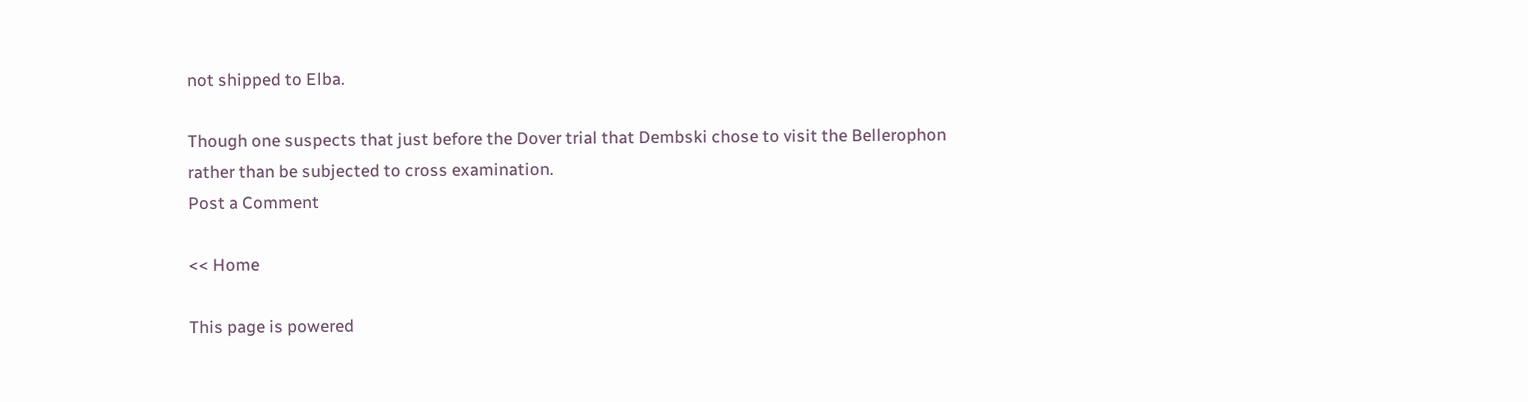not shipped to Elba.

Though one suspects that just before the Dover trial that Dembski chose to visit the Bellerophon rather than be subjected to cross examination.
Post a Comment

<< Home

This page is powered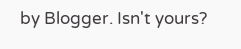by Blogger. Isn't yours?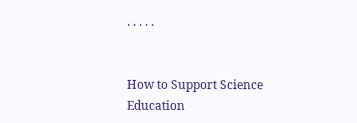. . . . .


How to Support Science Education